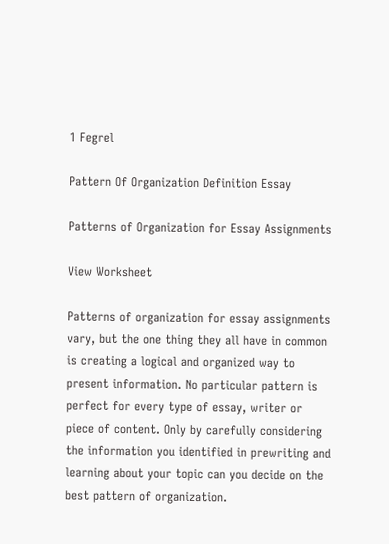1 Fegrel

Pattern Of Organization Definition Essay

Patterns of Organization for Essay Assignments

View Worksheet

Patterns of organization for essay assignments vary, but the one thing they all have in common is creating a logical and organized way to present information. No particular pattern is perfect for every type of essay, writer or piece of content. Only by carefully considering the information you identified in prewriting and learning about your topic can you decide on the best pattern of organization.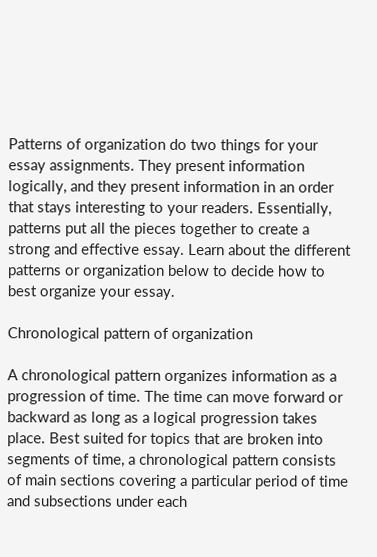Patterns of organization do two things for your essay assignments. They present information logically, and they present information in an order that stays interesting to your readers. Essentially, patterns put all the pieces together to create a strong and effective essay. Learn about the different patterns or organization below to decide how to best organize your essay.

Chronological pattern of organization

A chronological pattern organizes information as a progression of time. The time can move forward or backward as long as a logical progression takes place. Best suited for topics that are broken into segments of time, a chronological pattern consists of main sections covering a particular period of time and subsections under each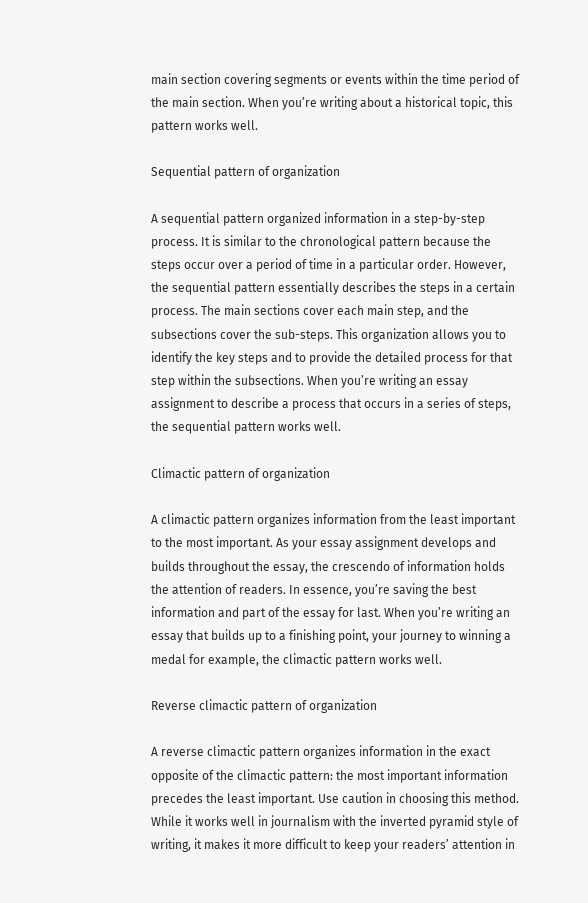main section covering segments or events within the time period of the main section. When you’re writing about a historical topic, this pattern works well.

Sequential pattern of organization

A sequential pattern organized information in a step-by-step process. It is similar to the chronological pattern because the steps occur over a period of time in a particular order. However, the sequential pattern essentially describes the steps in a certain process. The main sections cover each main step, and the subsections cover the sub-steps. This organization allows you to identify the key steps and to provide the detailed process for that step within the subsections. When you’re writing an essay assignment to describe a process that occurs in a series of steps, the sequential pattern works well.

Climactic pattern of organization

A climactic pattern organizes information from the least important to the most important. As your essay assignment develops and builds throughout the essay, the crescendo of information holds the attention of readers. In essence, you’re saving the best information and part of the essay for last. When you’re writing an essay that builds up to a finishing point, your journey to winning a medal for example, the climactic pattern works well.

Reverse climactic pattern of organization

A reverse climactic pattern organizes information in the exact opposite of the climactic pattern: the most important information precedes the least important. Use caution in choosing this method. While it works well in journalism with the inverted pyramid style of writing, it makes it more difficult to keep your readers’ attention in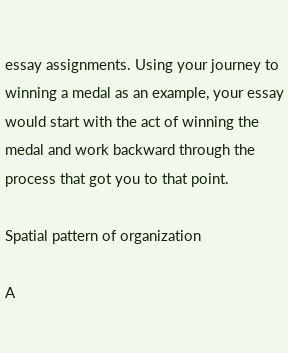essay assignments. Using your journey to winning a medal as an example, your essay would start with the act of winning the medal and work backward through the process that got you to that point.

Spatial pattern of organization

A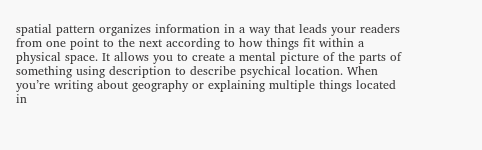spatial pattern organizes information in a way that leads your readers from one point to the next according to how things fit within a physical space. It allows you to create a mental picture of the parts of something using description to describe psychical location. When you’re writing about geography or explaining multiple things located in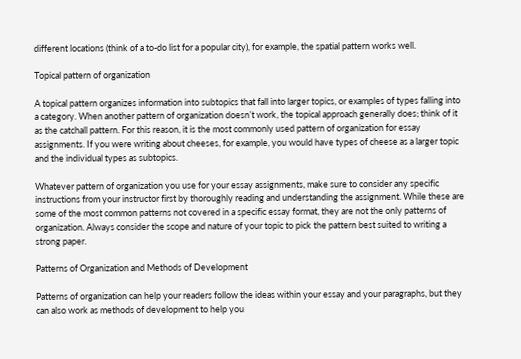different locations (think of a to-do list for a popular city), for example, the spatial pattern works well.

Topical pattern of organization

A topical pattern organizes information into subtopics that fall into larger topics, or examples of types falling into a category. When another pattern of organization doesn’t work, the topical approach generally does; think of it as the catchall pattern. For this reason, it is the most commonly used pattern of organization for essay assignments. If you were writing about cheeses, for example, you would have types of cheese as a larger topic and the individual types as subtopics.

Whatever pattern of organization you use for your essay assignments, make sure to consider any specific instructions from your instructor first by thoroughly reading and understanding the assignment. While these are some of the most common patterns not covered in a specific essay format, they are not the only patterns of organization. Always consider the scope and nature of your topic to pick the pattern best suited to writing a strong paper.

Patterns of Organization and Methods of Development

Patterns of organization can help your readers follow the ideas within your essay and your paragraphs, but they can also work as methods of development to help you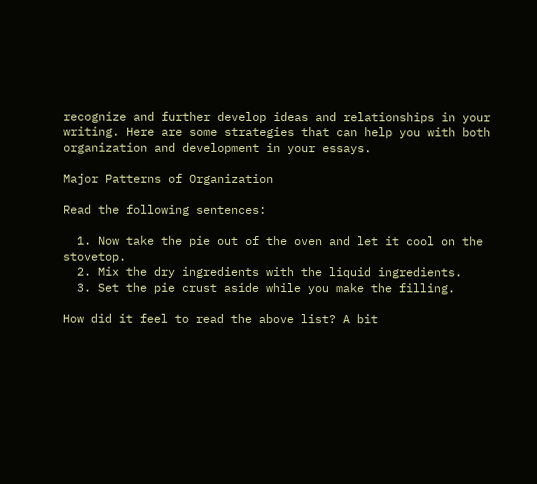recognize and further develop ideas and relationships in your writing. Here are some strategies that can help you with both organization and development in your essays.

Major Patterns of Organization

Read the following sentences:

  1. Now take the pie out of the oven and let it cool on the stovetop.
  2. Mix the dry ingredients with the liquid ingredients.
  3. Set the pie crust aside while you make the filling.

How did it feel to read the above list? A bit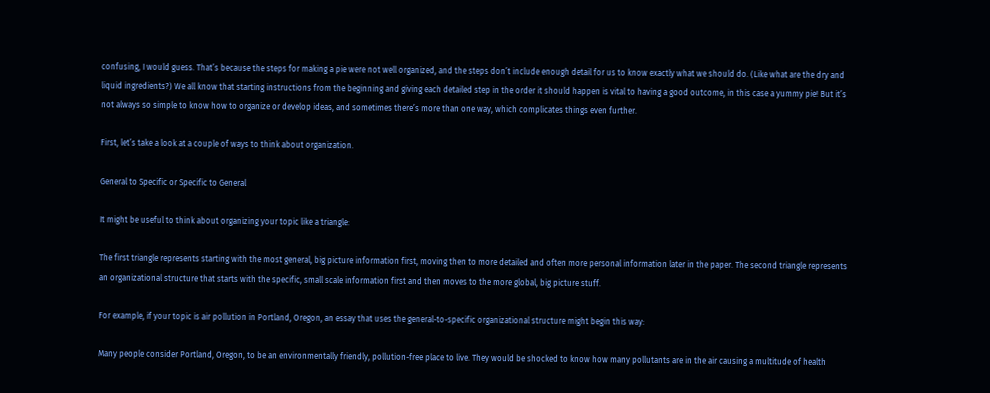confusing, I would guess. That’s because the steps for making a pie were not well organized, and the steps don’t include enough detail for us to know exactly what we should do. (Like what are the dry and liquid ingredients?) We all know that starting instructions from the beginning and giving each detailed step in the order it should happen is vital to having a good outcome, in this case a yummy pie! But it’s not always so simple to know how to organize or develop ideas, and sometimes there’s more than one way, which complicates things even further.

First, let’s take a look at a couple of ways to think about organization.

General to Specific or Specific to General

It might be useful to think about organizing your topic like a triangle:

The first triangle represents starting with the most general, big picture information first, moving then to more detailed and often more personal information later in the paper. The second triangle represents an organizational structure that starts with the specific, small scale information first and then moves to the more global, big picture stuff.

For example, if your topic is air pollution in Portland, Oregon, an essay that uses the general-to-specific organizational structure might begin this way:

Many people consider Portland, Oregon, to be an environmentally friendly, pollution-free place to live. They would be shocked to know how many pollutants are in the air causing a multitude of health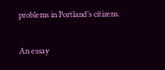problems in Portland’s citizens.

An essay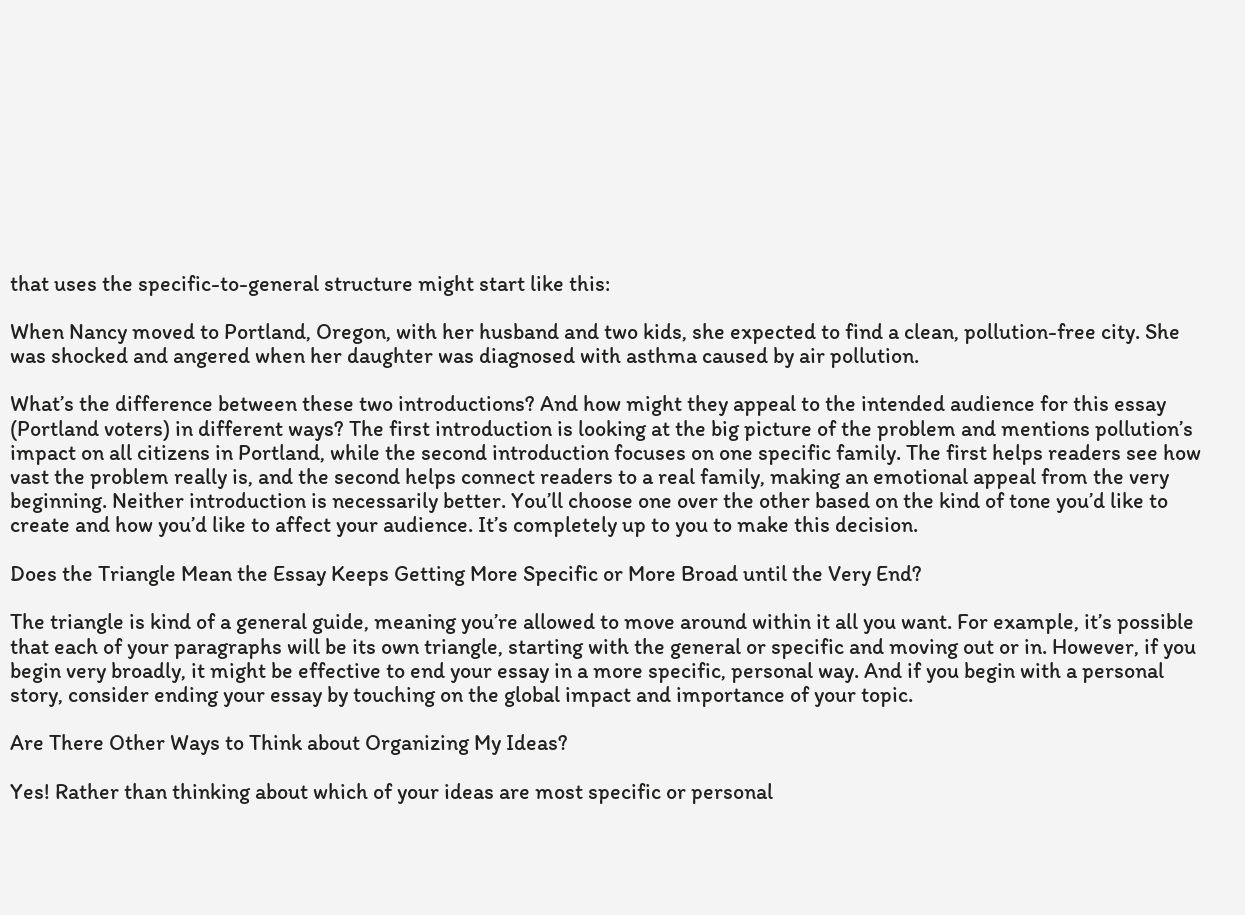that uses the specific-to-general structure might start like this:

When Nancy moved to Portland, Oregon, with her husband and two kids, she expected to find a clean, pollution-free city. She was shocked and angered when her daughter was diagnosed with asthma caused by air pollution.

What’s the difference between these two introductions? And how might they appeal to the intended audience for this essay (Portland voters) in different ways? The first introduction is looking at the big picture of the problem and mentions pollution’s impact on all citizens in Portland, while the second introduction focuses on one specific family. The first helps readers see how vast the problem really is, and the second helps connect readers to a real family, making an emotional appeal from the very beginning. Neither introduction is necessarily better. You’ll choose one over the other based on the kind of tone you’d like to create and how you’d like to affect your audience. It’s completely up to you to make this decision.

Does the Triangle Mean the Essay Keeps Getting More Specific or More Broad until the Very End?

The triangle is kind of a general guide, meaning you’re allowed to move around within it all you want. For example, it’s possible that each of your paragraphs will be its own triangle, starting with the general or specific and moving out or in. However, if you begin very broadly, it might be effective to end your essay in a more specific, personal way. And if you begin with a personal story, consider ending your essay by touching on the global impact and importance of your topic.

Are There Other Ways to Think about Organizing My Ideas?

Yes! Rather than thinking about which of your ideas are most specific or personal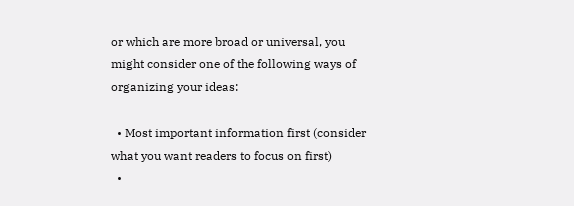or which are more broad or universal, you might consider one of the following ways of organizing your ideas:

  • Most important information first (consider what you want readers to focus on first)
  •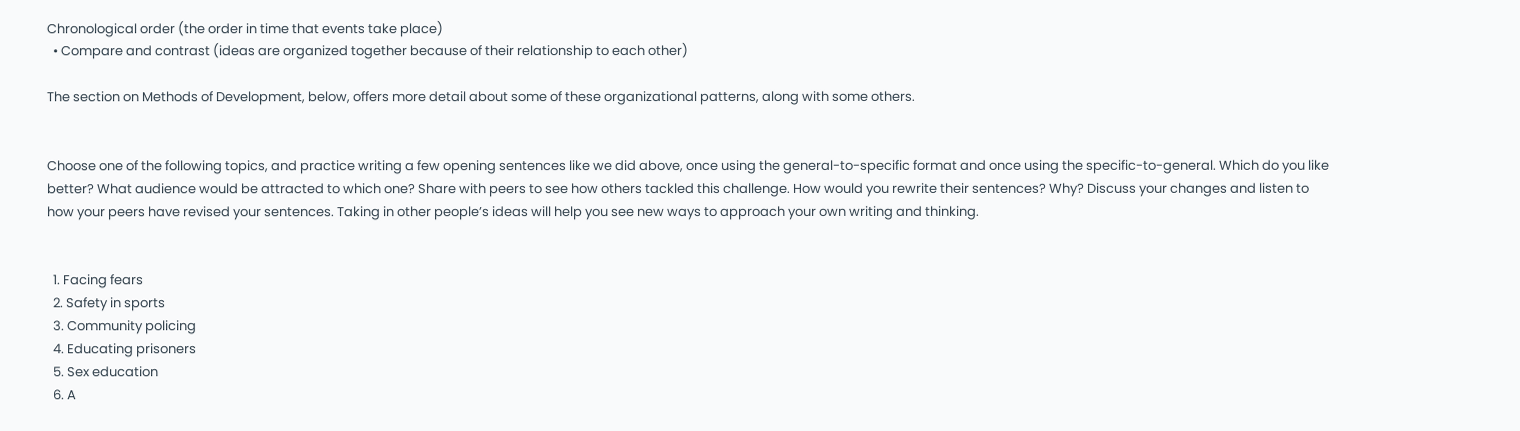Chronological order (the order in time that events take place)
  • Compare and contrast (ideas are organized together because of their relationship to each other)

The section on Methods of Development, below, offers more detail about some of these organizational patterns, along with some others.


Choose one of the following topics, and practice writing a few opening sentences like we did above, once using the general-to-specific format and once using the specific-to-general. Which do you like better? What audience would be attracted to which one? Share with peers to see how others tackled this challenge. How would you rewrite their sentences? Why? Discuss your changes and listen to how your peers have revised your sentences. Taking in other people’s ideas will help you see new ways to approach your own writing and thinking.


  1. Facing fears
  2. Safety in sports
  3. Community policing
  4. Educating prisoners
  5. Sex education
  6. A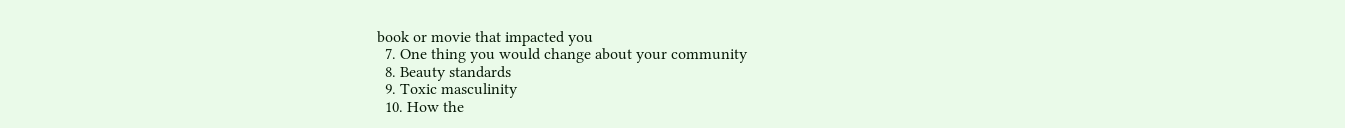book or movie that impacted you
  7. One thing you would change about your community
  8. Beauty standards
  9. Toxic masculinity
  10. How the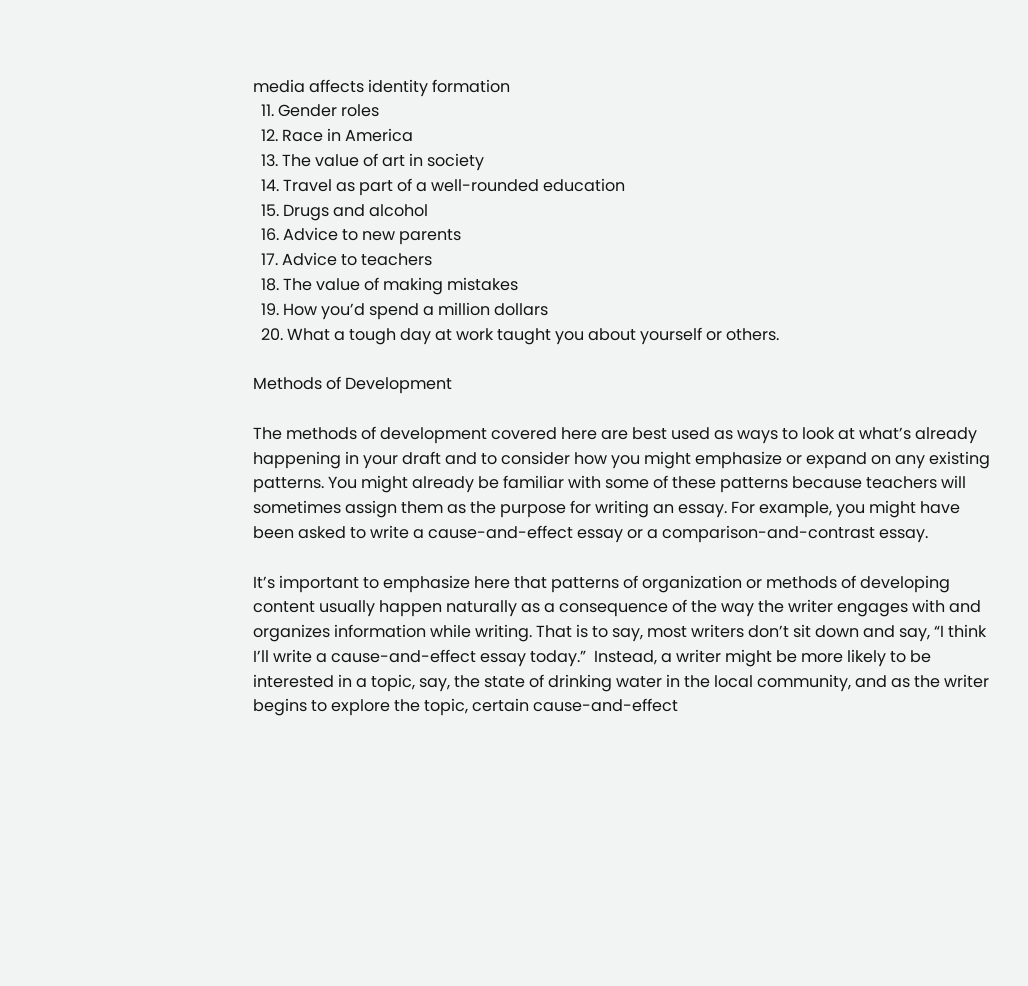media affects identity formation
  11. Gender roles
  12. Race in America
  13. The value of art in society
  14. Travel as part of a well-rounded education
  15. Drugs and alcohol
  16. Advice to new parents
  17. Advice to teachers
  18. The value of making mistakes
  19. How you’d spend a million dollars
  20. What a tough day at work taught you about yourself or others.

Methods of Development

The methods of development covered here are best used as ways to look at what’s already happening in your draft and to consider how you might emphasize or expand on any existing patterns. You might already be familiar with some of these patterns because teachers will sometimes assign them as the purpose for writing an essay. For example, you might have been asked to write a cause-and-effect essay or a comparison-and-contrast essay.

It’s important to emphasize here that patterns of organization or methods of developing content usually happen naturally as a consequence of the way the writer engages with and organizes information while writing. That is to say, most writers don’t sit down and say, “I think I’ll write a cause-and-effect essay today.”  Instead, a writer might be more likely to be interested in a topic, say, the state of drinking water in the local community, and as the writer begins to explore the topic, certain cause-and-effect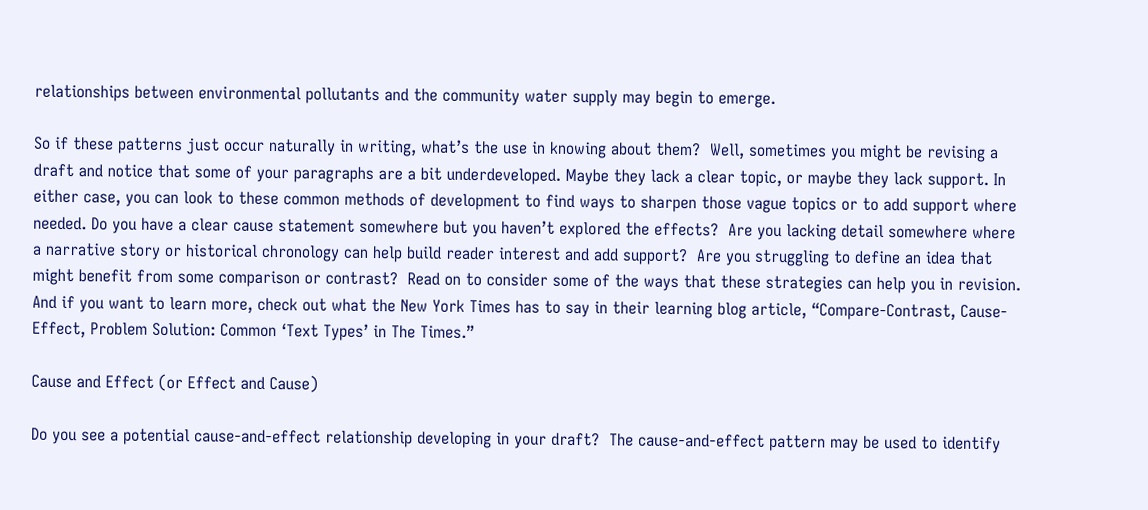relationships between environmental pollutants and the community water supply may begin to emerge.

So if these patterns just occur naturally in writing, what’s the use in knowing about them?  Well, sometimes you might be revising a draft and notice that some of your paragraphs are a bit underdeveloped. Maybe they lack a clear topic, or maybe they lack support. In either case, you can look to these common methods of development to find ways to sharpen those vague topics or to add support where needed. Do you have a clear cause statement somewhere but you haven’t explored the effects?  Are you lacking detail somewhere where a narrative story or historical chronology can help build reader interest and add support?  Are you struggling to define an idea that might benefit from some comparison or contrast?  Read on to consider some of the ways that these strategies can help you in revision. And if you want to learn more, check out what the New York Times has to say in their learning blog article, “Compare-Contrast, Cause-Effect, Problem Solution: Common ‘Text Types’ in The Times.”

Cause and Effect (or Effect and Cause)

Do you see a potential cause-and-effect relationship developing in your draft?  The cause-and-effect pattern may be used to identify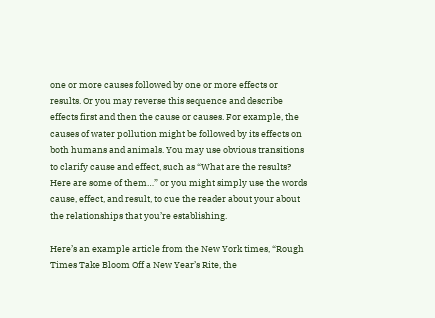one or more causes followed by one or more effects or results. Or you may reverse this sequence and describe effects first and then the cause or causes. For example, the causes of water pollution might be followed by its effects on both humans and animals. You may use obvious transitions to clarify cause and effect, such as “What are the results? Here are some of them…” or you might simply use the words cause, effect, and result, to cue the reader about your about the relationships that you’re establishing.

Here’s an example article from the New York times, “Rough Times Take Bloom Off a New Year’s Rite, the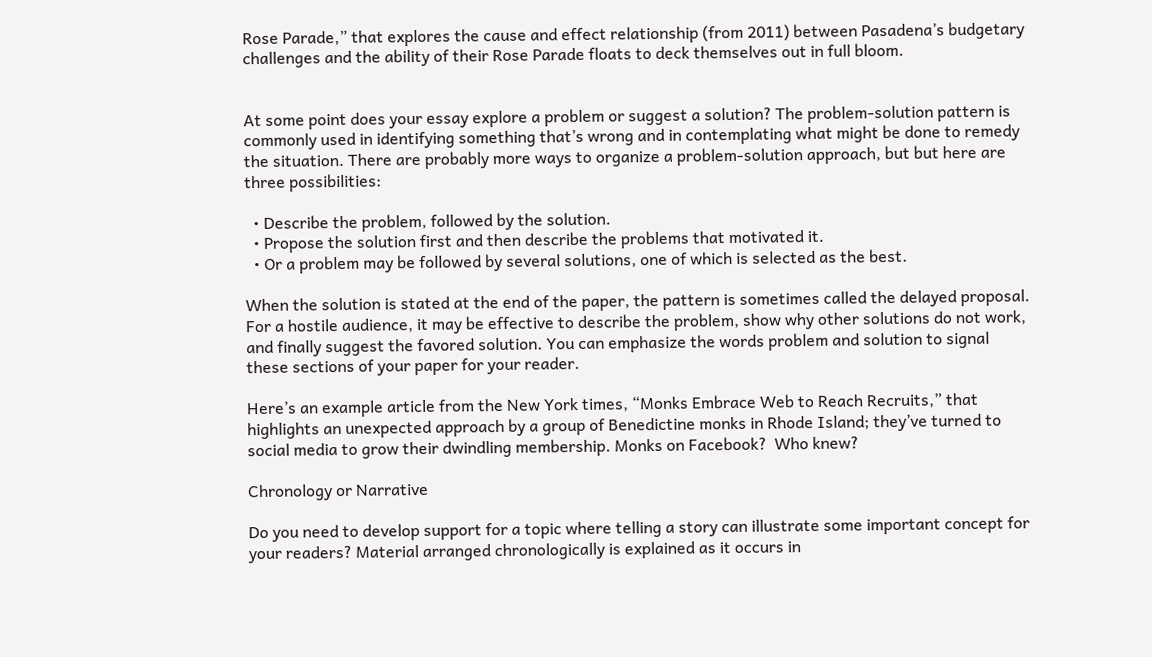Rose Parade,” that explores the cause and effect relationship (from 2011) between Pasadena’s budgetary challenges and the ability of their Rose Parade floats to deck themselves out in full bloom.


At some point does your essay explore a problem or suggest a solution? The problem-solution pattern is commonly used in identifying something that’s wrong and in contemplating what might be done to remedy the situation. There are probably more ways to organize a problem-solution approach, but but here are three possibilities:

  • Describe the problem, followed by the solution.
  • Propose the solution first and then describe the problems that motivated it.
  • Or a problem may be followed by several solutions, one of which is selected as the best.

When the solution is stated at the end of the paper, the pattern is sometimes called the delayed proposal. For a hostile audience, it may be effective to describe the problem, show why other solutions do not work, and finally suggest the favored solution. You can emphasize the words problem and solution to signal these sections of your paper for your reader.

Here’s an example article from the New York times, “Monks Embrace Web to Reach Recruits,” that highlights an unexpected approach by a group of Benedictine monks in Rhode Island; they’ve turned to social media to grow their dwindling membership. Monks on Facebook?  Who knew?

Chronology or Narrative

Do you need to develop support for a topic where telling a story can illustrate some important concept for your readers? Material arranged chronologically is explained as it occurs in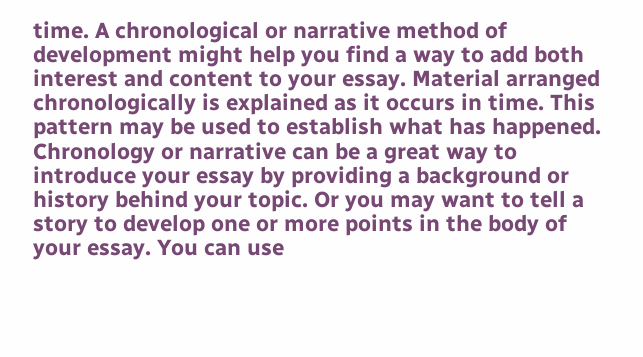time. A chronological or narrative method of development might help you find a way to add both interest and content to your essay. Material arranged chronologically is explained as it occurs in time. This pattern may be used to establish what has happened. Chronology or narrative can be a great way to introduce your essay by providing a background or history behind your topic. Or you may want to tell a story to develop one or more points in the body of your essay. You can use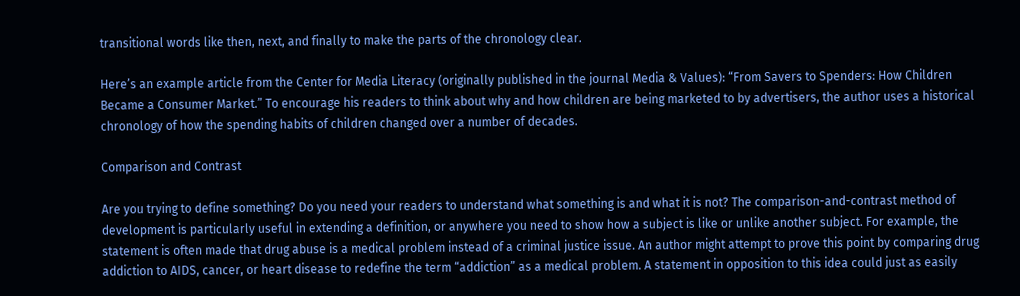transitional words like then, next, and finally to make the parts of the chronology clear.

Here’s an example article from the Center for Media Literacy (originally published in the journal Media & Values): “From Savers to Spenders: How Children Became a Consumer Market.” To encourage his readers to think about why and how children are being marketed to by advertisers, the author uses a historical chronology of how the spending habits of children changed over a number of decades.

Comparison and Contrast

Are you trying to define something? Do you need your readers to understand what something is and what it is not? The comparison-and-contrast method of development is particularly useful in extending a definition, or anywhere you need to show how a subject is like or unlike another subject. For example, the statement is often made that drug abuse is a medical problem instead of a criminal justice issue. An author might attempt to prove this point by comparing drug addiction to AIDS, cancer, or heart disease to redefine the term “addiction” as a medical problem. A statement in opposition to this idea could just as easily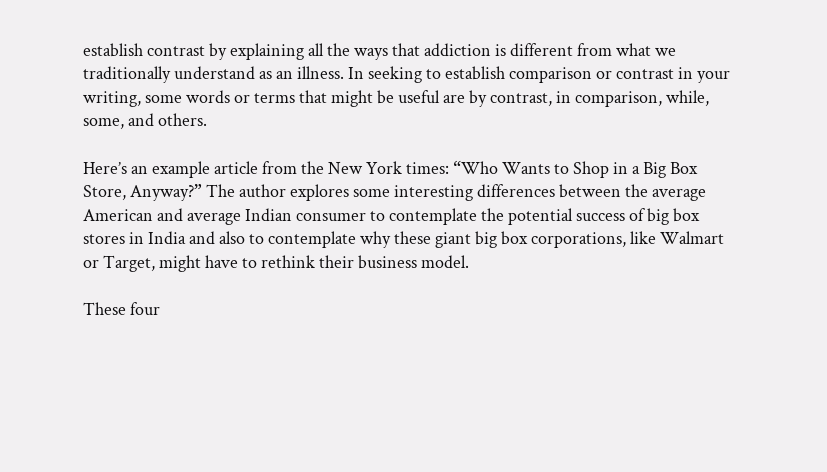establish contrast by explaining all the ways that addiction is different from what we traditionally understand as an illness. In seeking to establish comparison or contrast in your writing, some words or terms that might be useful are by contrast, in comparison, while, some, and others.

Here’s an example article from the New York times: “Who Wants to Shop in a Big Box Store, Anyway?” The author explores some interesting differences between the average American and average Indian consumer to contemplate the potential success of big box stores in India and also to contemplate why these giant big box corporations, like Walmart or Target, might have to rethink their business model.

These four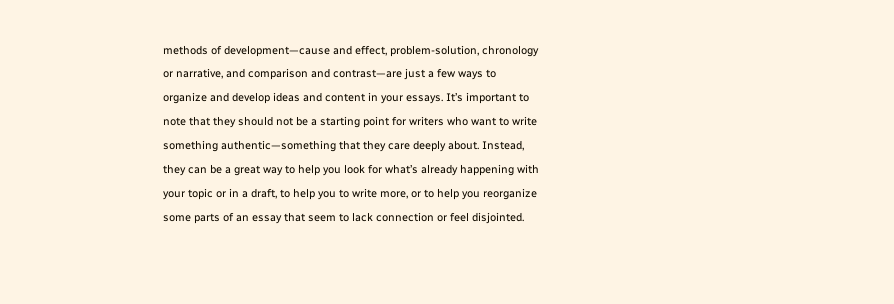methods of development—cause and effect, problem-solution, chronology or narrative, and comparison and contrast—are just a few ways to organize and develop ideas and content in your essays. It’s important to note that they should not be a starting point for writers who want to write something authentic—something that they care deeply about. Instead, they can be a great way to help you look for what’s already happening with your topic or in a draft, to help you to write more, or to help you reorganize some parts of an essay that seem to lack connection or feel disjointed.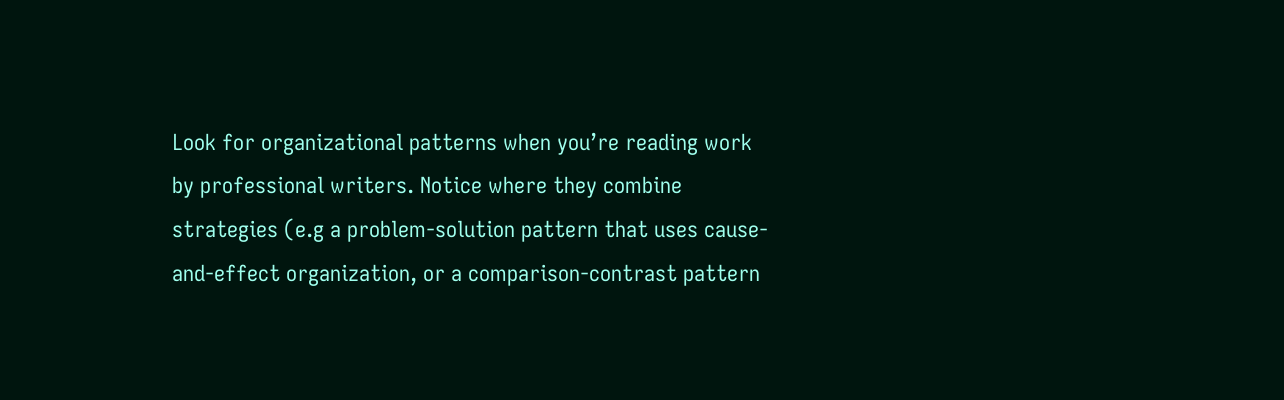Look for organizational patterns when you’re reading work by professional writers. Notice where they combine strategies (e.g a problem-solution pattern that uses cause-and-effect organization, or a comparison-contrast pattern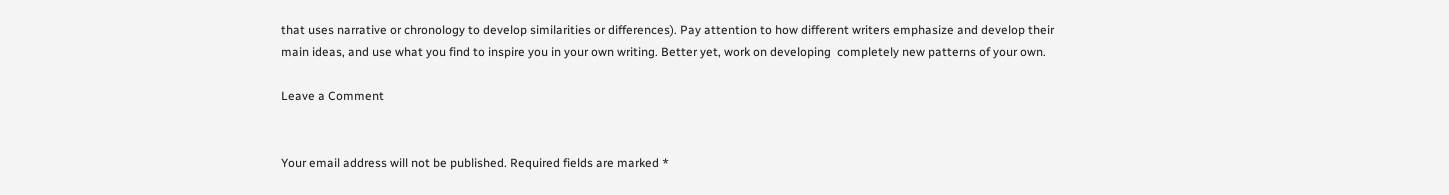that uses narrative or chronology to develop similarities or differences). Pay attention to how different writers emphasize and develop their main ideas, and use what you find to inspire you in your own writing. Better yet, work on developing  completely new patterns of your own.

Leave a Comment


Your email address will not be published. Required fields are marked *